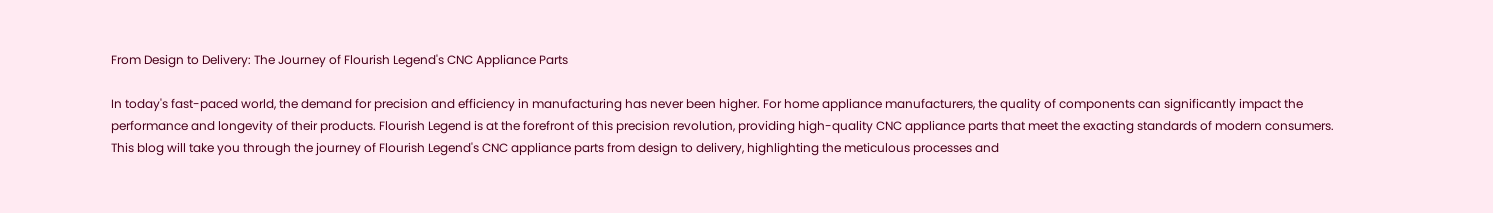From Design to Delivery: The Journey of Flourish Legend's CNC Appliance Parts

In today's fast-paced world, the demand for precision and efficiency in manufacturing has never been higher. For home appliance manufacturers, the quality of components can significantly impact the performance and longevity of their products. Flourish Legend is at the forefront of this precision revolution, providing high-quality CNC appliance parts that meet the exacting standards of modern consumers. This blog will take you through the journey of Flourish Legend's CNC appliance parts from design to delivery, highlighting the meticulous processes and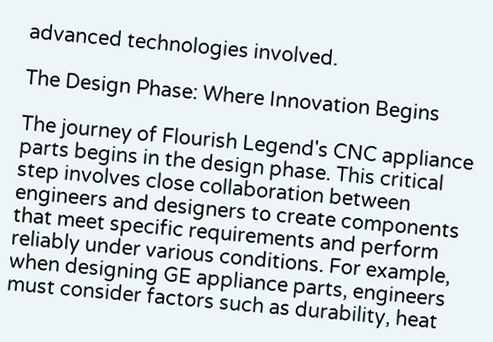advanced technologies involved.

The Design Phase: Where Innovation Begins

The journey of Flourish Legend's CNC appliance parts begins in the design phase. This critical step involves close collaboration between engineers and designers to create components that meet specific requirements and perform reliably under various conditions. For example, when designing GE appliance parts, engineers must consider factors such as durability, heat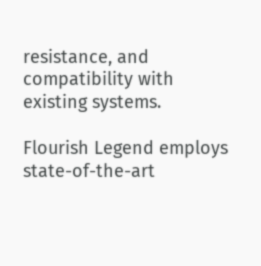resistance, and compatibility with existing systems.

Flourish Legend employs state-of-the-art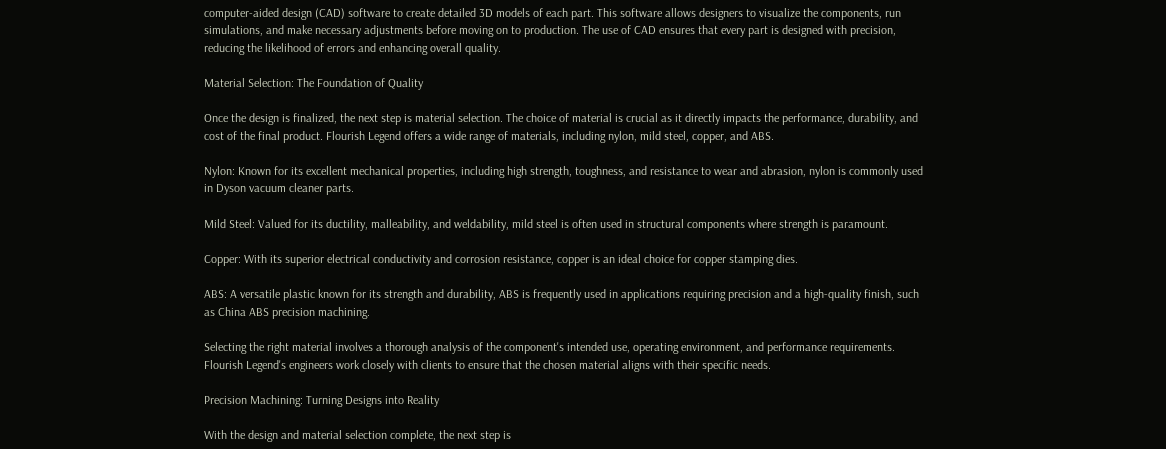computer-aided design (CAD) software to create detailed 3D models of each part. This software allows designers to visualize the components, run simulations, and make necessary adjustments before moving on to production. The use of CAD ensures that every part is designed with precision, reducing the likelihood of errors and enhancing overall quality.

Material Selection: The Foundation of Quality

Once the design is finalized, the next step is material selection. The choice of material is crucial as it directly impacts the performance, durability, and cost of the final product. Flourish Legend offers a wide range of materials, including nylon, mild steel, copper, and ABS.

Nylon: Known for its excellent mechanical properties, including high strength, toughness, and resistance to wear and abrasion, nylon is commonly used in Dyson vacuum cleaner parts.

Mild Steel: Valued for its ductility, malleability, and weldability, mild steel is often used in structural components where strength is paramount.

Copper: With its superior electrical conductivity and corrosion resistance, copper is an ideal choice for copper stamping dies.

ABS: A versatile plastic known for its strength and durability, ABS is frequently used in applications requiring precision and a high-quality finish, such as China ABS precision machining.

Selecting the right material involves a thorough analysis of the component's intended use, operating environment, and performance requirements. Flourish Legend's engineers work closely with clients to ensure that the chosen material aligns with their specific needs.

Precision Machining: Turning Designs into Reality

With the design and material selection complete, the next step is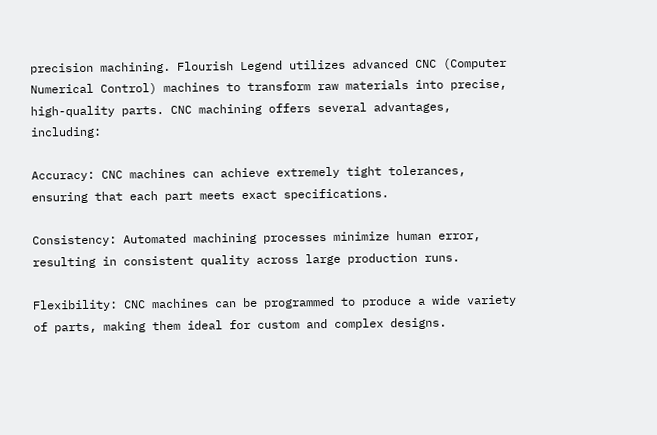precision machining. Flourish Legend utilizes advanced CNC (Computer Numerical Control) machines to transform raw materials into precise, high-quality parts. CNC machining offers several advantages, including:

Accuracy: CNC machines can achieve extremely tight tolerances, ensuring that each part meets exact specifications.

Consistency: Automated machining processes minimize human error, resulting in consistent quality across large production runs.

Flexibility: CNC machines can be programmed to produce a wide variety of parts, making them ideal for custom and complex designs.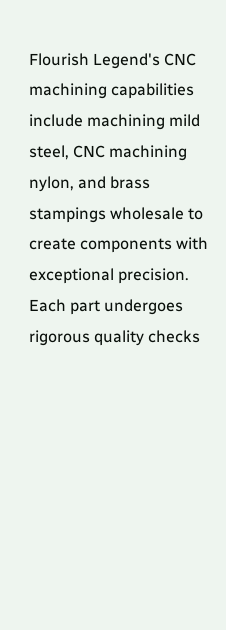Flourish Legend's CNC machining capabilities include machining mild steel, CNC machining nylon, and brass stampings wholesale to create components with exceptional precision. Each part undergoes rigorous quality checks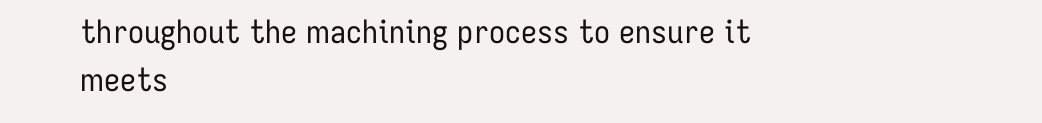throughout the machining process to ensure it meets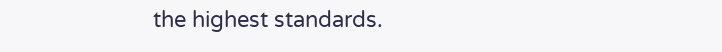the highest standards.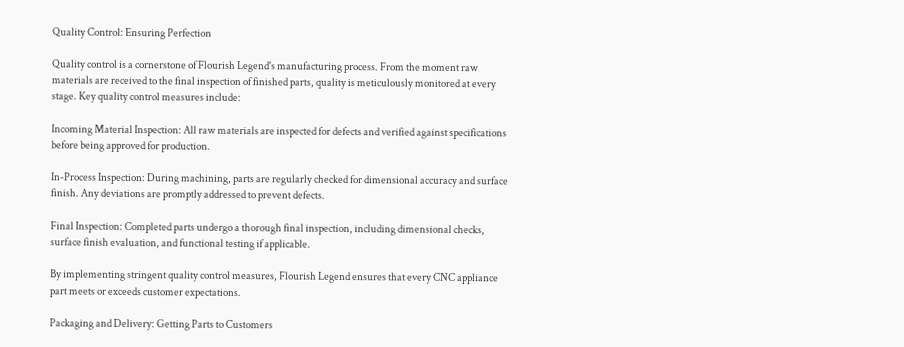Quality Control: Ensuring Perfection

Quality control is a cornerstone of Flourish Legend's manufacturing process. From the moment raw materials are received to the final inspection of finished parts, quality is meticulously monitored at every stage. Key quality control measures include:

Incoming Material Inspection: All raw materials are inspected for defects and verified against specifications before being approved for production.

In-Process Inspection: During machining, parts are regularly checked for dimensional accuracy and surface finish. Any deviations are promptly addressed to prevent defects.

Final Inspection: Completed parts undergo a thorough final inspection, including dimensional checks, surface finish evaluation, and functional testing if applicable.

By implementing stringent quality control measures, Flourish Legend ensures that every CNC appliance part meets or exceeds customer expectations.

Packaging and Delivery: Getting Parts to Customers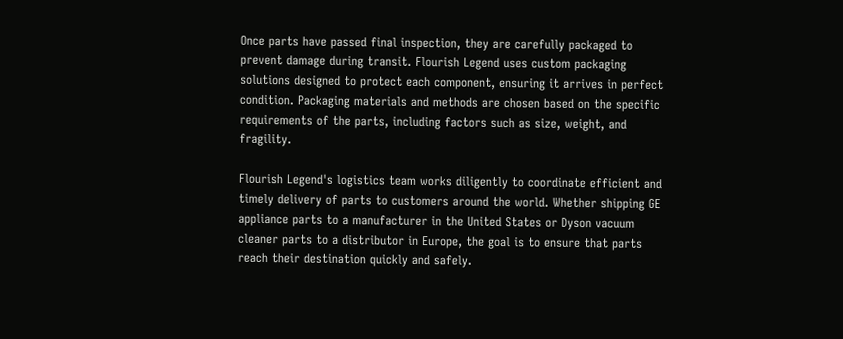Once parts have passed final inspection, they are carefully packaged to prevent damage during transit. Flourish Legend uses custom packaging solutions designed to protect each component, ensuring it arrives in perfect condition. Packaging materials and methods are chosen based on the specific requirements of the parts, including factors such as size, weight, and fragility.

Flourish Legend's logistics team works diligently to coordinate efficient and timely delivery of parts to customers around the world. Whether shipping GE appliance parts to a manufacturer in the United States or Dyson vacuum cleaner parts to a distributor in Europe, the goal is to ensure that parts reach their destination quickly and safely.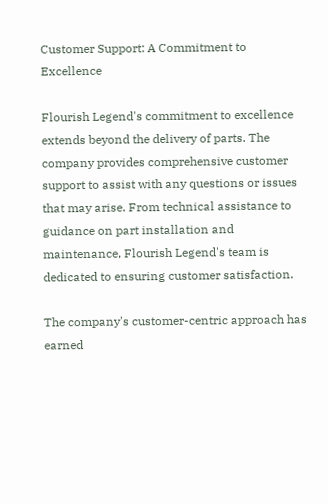Customer Support: A Commitment to Excellence

Flourish Legend's commitment to excellence extends beyond the delivery of parts. The company provides comprehensive customer support to assist with any questions or issues that may arise. From technical assistance to guidance on part installation and maintenance, Flourish Legend's team is dedicated to ensuring customer satisfaction.

The company's customer-centric approach has earned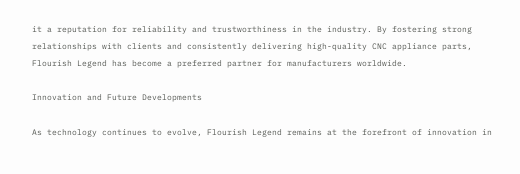it a reputation for reliability and trustworthiness in the industry. By fostering strong relationships with clients and consistently delivering high-quality CNC appliance parts, Flourish Legend has become a preferred partner for manufacturers worldwide.

Innovation and Future Developments

As technology continues to evolve, Flourish Legend remains at the forefront of innovation in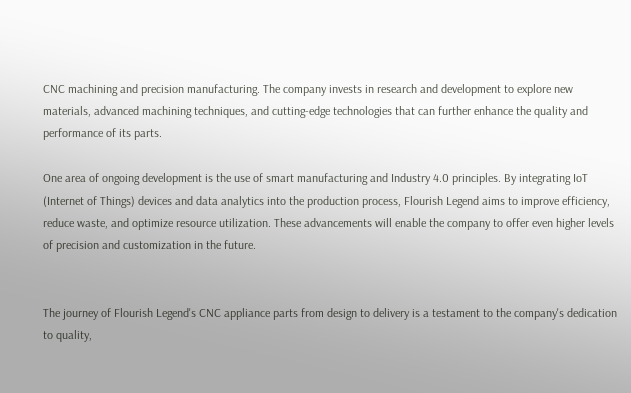CNC machining and precision manufacturing. The company invests in research and development to explore new materials, advanced machining techniques, and cutting-edge technologies that can further enhance the quality and performance of its parts.

One area of ongoing development is the use of smart manufacturing and Industry 4.0 principles. By integrating IoT (Internet of Things) devices and data analytics into the production process, Flourish Legend aims to improve efficiency, reduce waste, and optimize resource utilization. These advancements will enable the company to offer even higher levels of precision and customization in the future.


The journey of Flourish Legend's CNC appliance parts from design to delivery is a testament to the company's dedication to quality,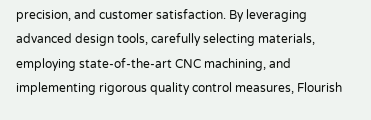precision, and customer satisfaction. By leveraging advanced design tools, carefully selecting materials, employing state-of-the-art CNC machining, and implementing rigorous quality control measures, Flourish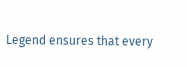Legend ensures that every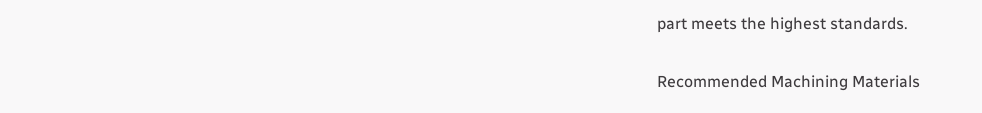part meets the highest standards.

Recommended Machining Materials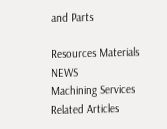and Parts

Resources Materials NEWS
Machining Services Related Articles